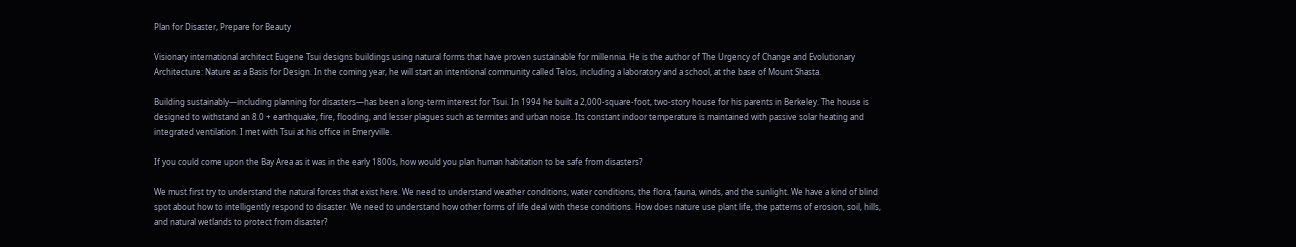Plan for Disaster, Prepare for Beauty

Visionary international architect Eugene Tsui designs buildings using natural forms that have proven sustainable for millennia. He is the author of The Urgency of Change and Evolutionary Architecture: Nature as a Basis for Design. In the coming year, he will start an intentional community called Telos, including a laboratory and a school, at the base of Mount Shasta.

Building sustainably—including planning for disasters—has been a long-term interest for Tsui. In 1994 he built a 2,000-square-foot, two-story house for his parents in Berkeley. The house is designed to withstand an 8.0 + earthquake, fire, flooding, and lesser plagues such as termites and urban noise. Its constant indoor temperature is maintained with passive solar heating and integrated ventilation. I met with Tsui at his office in Emeryville.

If you could come upon the Bay Area as it was in the early 1800s, how would you plan human habitation to be safe from disasters?

We must first try to understand the natural forces that exist here. We need to understand weather conditions, water conditions, the flora, fauna, winds, and the sunlight. We have a kind of blind spot about how to intelligently respond to disaster. We need to understand how other forms of life deal with these conditions. How does nature use plant life, the patterns of erosion, soil, hills, and natural wetlands to protect from disaster?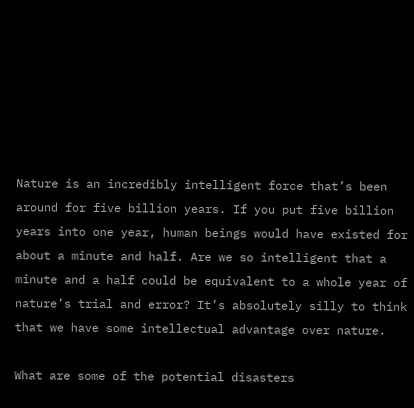Nature is an incredibly intelligent force that’s been around for five billion years. If you put five billion years into one year, human beings would have existed for about a minute and half. Are we so intelligent that a minute and a half could be equivalent to a whole year of nature’s trial and error? It’s absolutely silly to think that we have some intellectual advantage over nature.

What are some of the potential disasters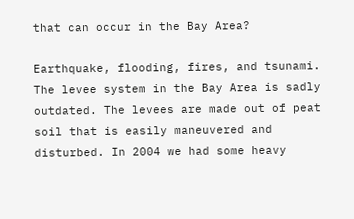that can occur in the Bay Area?

Earthquake, flooding, fires, and tsunami. The levee system in the Bay Area is sadly outdated. The levees are made out of peat soil that is easily maneuvered and disturbed. In 2004 we had some heavy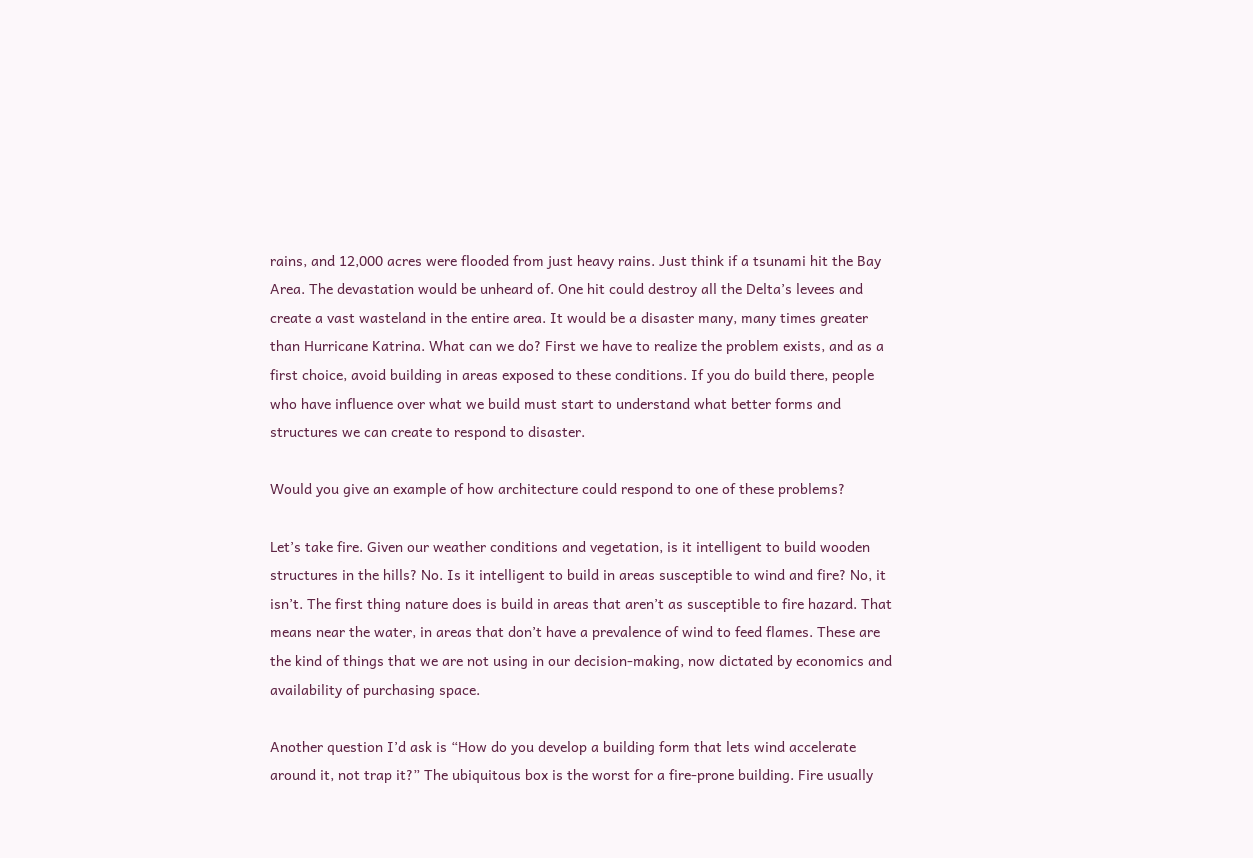rains, and 12,000 acres were flooded from just heavy rains. Just think if a tsunami hit the Bay Area. The devastation would be unheard of. One hit could destroy all the Delta’s levees and create a vast wasteland in the entire area. It would be a disaster many, many times greater than Hurricane Katrina. What can we do? First we have to realize the problem exists, and as a first choice, avoid building in areas exposed to these conditions. If you do build there, people who have influence over what we build must start to understand what better forms and structures we can create to respond to disaster.

Would you give an example of how architecture could respond to one of these problems?

Let’s take fire. Given our weather conditions and vegetation, is it intelligent to build wooden structures in the hills? No. Is it intelligent to build in areas susceptible to wind and fire? No, it isn’t. The first thing nature does is build in areas that aren’t as susceptible to fire hazard. That means near the water, in areas that don’t have a prevalence of wind to feed flames. These are the kind of things that we are not using in our decision-making, now dictated by economics and availability of purchasing space.

Another question I’d ask is “How do you develop a building form that lets wind accelerate around it, not trap it?” The ubiquitous box is the worst for a fire-prone building. Fire usually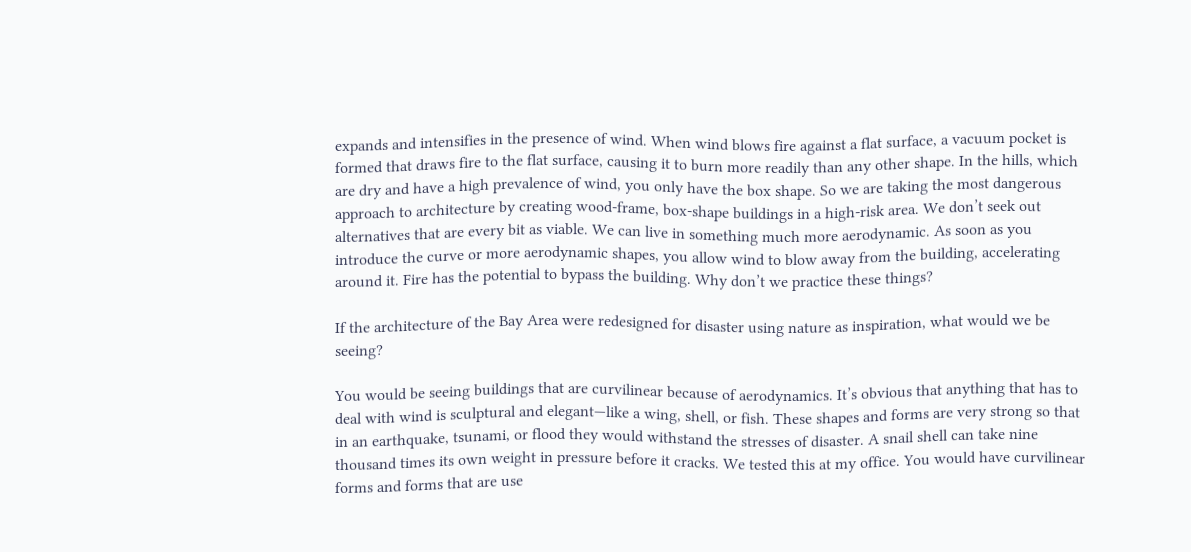expands and intensifies in the presence of wind. When wind blows fire against a flat surface, a vacuum pocket is formed that draws fire to the flat surface, causing it to burn more readily than any other shape. In the hills, which are dry and have a high prevalence of wind, you only have the box shape. So we are taking the most dangerous approach to architecture by creating wood-frame, box-shape buildings in a high-risk area. We don’t seek out alternatives that are every bit as viable. We can live in something much more aerodynamic. As soon as you introduce the curve or more aerodynamic shapes, you allow wind to blow away from the building, accelerating around it. Fire has the potential to bypass the building. Why don’t we practice these things?

If the architecture of the Bay Area were redesigned for disaster using nature as inspiration, what would we be seeing?

You would be seeing buildings that are curvilinear because of aerodynamics. It’s obvious that anything that has to deal with wind is sculptural and elegant—like a wing, shell, or fish. These shapes and forms are very strong so that in an earthquake, tsunami, or flood they would withstand the stresses of disaster. A snail shell can take nine thousand times its own weight in pressure before it cracks. We tested this at my office. You would have curvilinear forms and forms that are use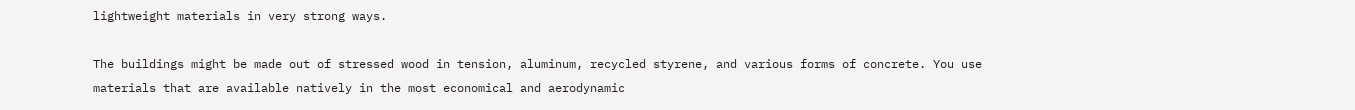lightweight materials in very strong ways.

The buildings might be made out of stressed wood in tension, aluminum, recycled styrene, and various forms of concrete. You use materials that are available natively in the most economical and aerodynamic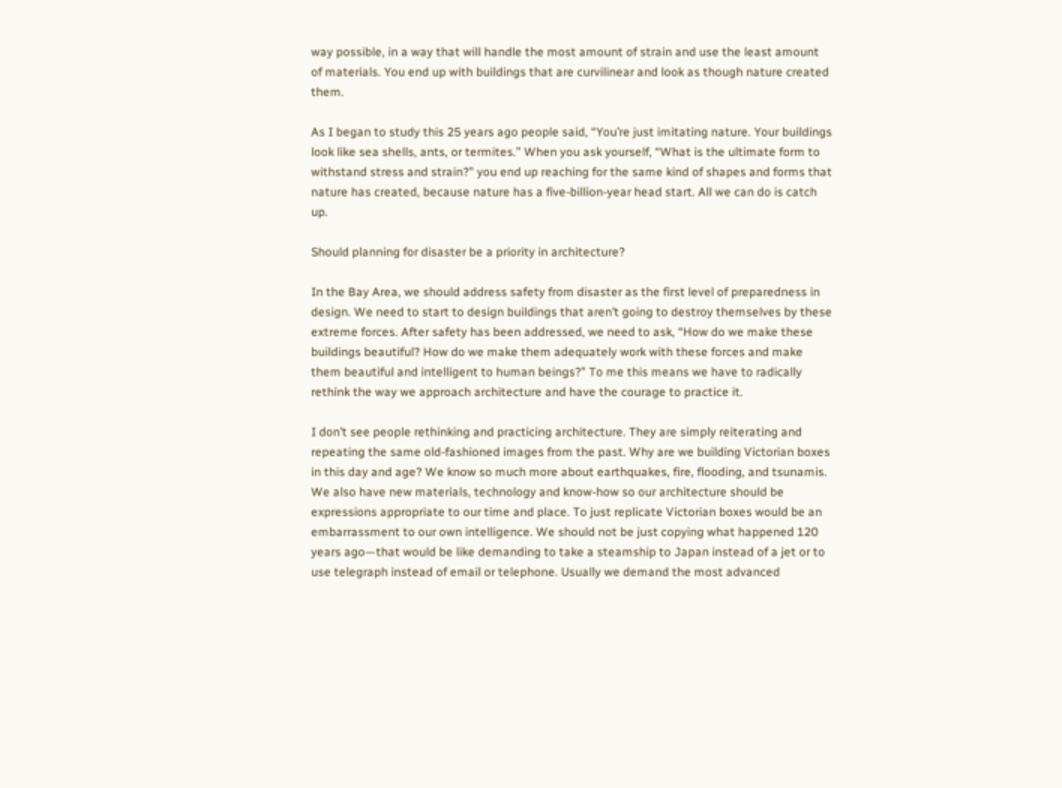way possible, in a way that will handle the most amount of strain and use the least amount of materials. You end up with buildings that are curvilinear and look as though nature created them.

As I began to study this 25 years ago people said, “You’re just imitating nature. Your buildings look like sea shells, ants, or termites.” When you ask yourself, “What is the ultimate form to withstand stress and strain?” you end up reaching for the same kind of shapes and forms that nature has created, because nature has a five-billion-year head start. All we can do is catch up.

Should planning for disaster be a priority in architecture?

In the Bay Area, we should address safety from disaster as the first level of preparedness in design. We need to start to design buildings that aren’t going to destroy themselves by these extreme forces. After safety has been addressed, we need to ask, “How do we make these buildings beautiful? How do we make them adequately work with these forces and make them beautiful and intelligent to human beings?” To me this means we have to radically rethink the way we approach architecture and have the courage to practice it.

I don’t see people rethinking and practicing architecture. They are simply reiterating and repeating the same old-fashioned images from the past. Why are we building Victorian boxes in this day and age? We know so much more about earthquakes, fire, flooding, and tsunamis. We also have new materials, technology and know-how so our architecture should be expressions appropriate to our time and place. To just replicate Victorian boxes would be an embarrassment to our own intelligence. We should not be just copying what happened 120 years ago—that would be like demanding to take a steamship to Japan instead of a jet or to use telegraph instead of email or telephone. Usually we demand the most advanced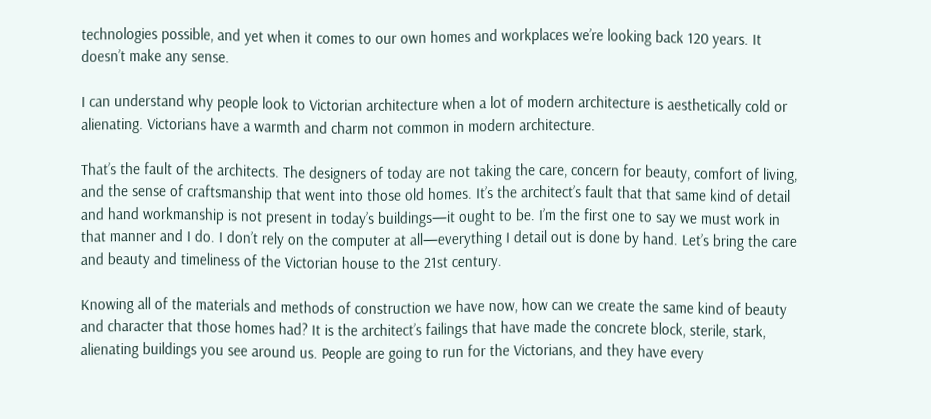technologies possible, and yet when it comes to our own homes and workplaces we’re looking back 120 years. It doesn’t make any sense.

I can understand why people look to Victorian architecture when a lot of modern architecture is aesthetically cold or alienating. Victorians have a warmth and charm not common in modern architecture.

That’s the fault of the architects. The designers of today are not taking the care, concern for beauty, comfort of living, and the sense of craftsmanship that went into those old homes. It’s the architect’s fault that that same kind of detail and hand workmanship is not present in today’s buildings—it ought to be. I’m the first one to say we must work in that manner and I do. I don’t rely on the computer at all—everything I detail out is done by hand. Let’s bring the care and beauty and timeliness of the Victorian house to the 21st century.

Knowing all of the materials and methods of construction we have now, how can we create the same kind of beauty and character that those homes had? It is the architect’s failings that have made the concrete block, sterile, stark, alienating buildings you see around us. People are going to run for the Victorians, and they have every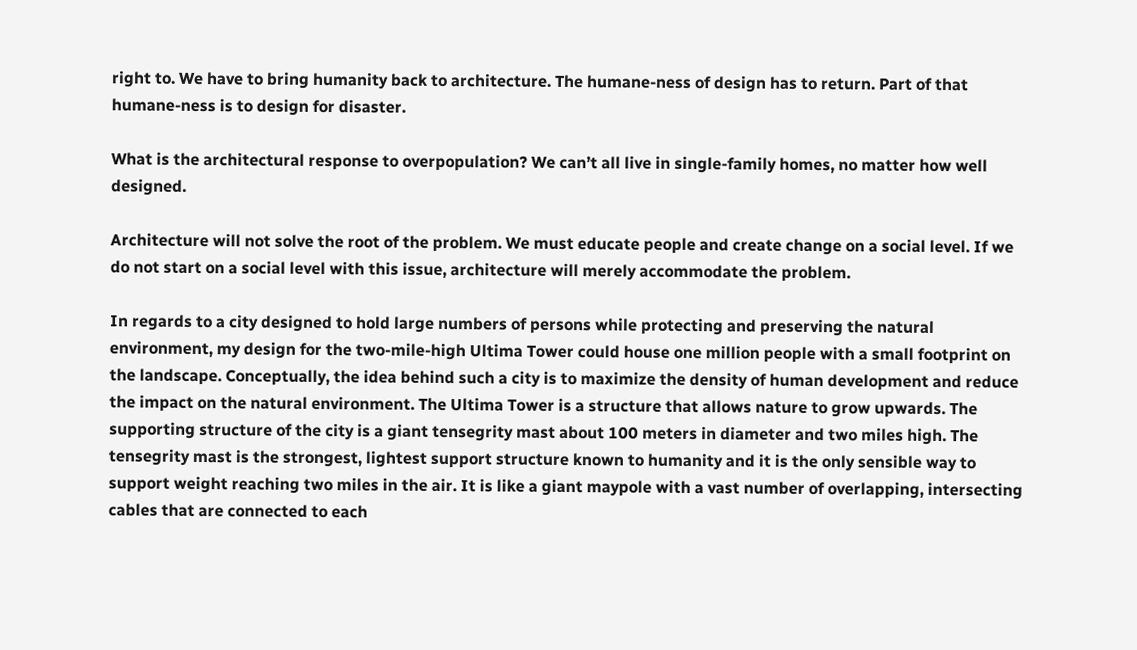right to. We have to bring humanity back to architecture. The humane-ness of design has to return. Part of that humane-ness is to design for disaster.

What is the architectural response to overpopulation? We can’t all live in single-family homes, no matter how well designed.

Architecture will not solve the root of the problem. We must educate people and create change on a social level. If we do not start on a social level with this issue, architecture will merely accommodate the problem.

In regards to a city designed to hold large numbers of persons while protecting and preserving the natural environment, my design for the two-mile-high Ultima Tower could house one million people with a small footprint on the landscape. Conceptually, the idea behind such a city is to maximize the density of human development and reduce the impact on the natural environment. The Ultima Tower is a structure that allows nature to grow upwards. The supporting structure of the city is a giant tensegrity mast about 100 meters in diameter and two miles high. The tensegrity mast is the strongest, lightest support structure known to humanity and it is the only sensible way to support weight reaching two miles in the air. It is like a giant maypole with a vast number of overlapping, intersecting cables that are connected to each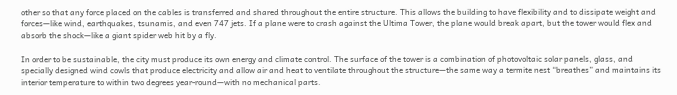other so that any force placed on the cables is transferred and shared throughout the entire structure. This allows the building to have flexibility and to dissipate weight and forces—like wind, earthquakes, tsunamis, and even 747 jets. If a plane were to crash against the Ultima Tower, the plane would break apart, but the tower would flex and absorb the shock—like a giant spider web hit by a fly.

In order to be sustainable, the city must produce its own energy and climate control. The surface of the tower is a combination of photovoltaic solar panels, glass, and specially designed wind cowls that produce electricity and allow air and heat to ventilate throughout the structure—the same way a termite nest “breathes” and maintains its interior temperature to within two degrees year-round—with no mechanical parts.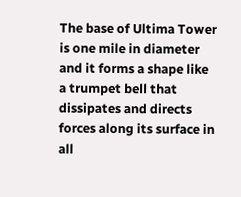The base of Ultima Tower is one mile in diameter and it forms a shape like a trumpet bell that dissipates and directs forces along its surface in all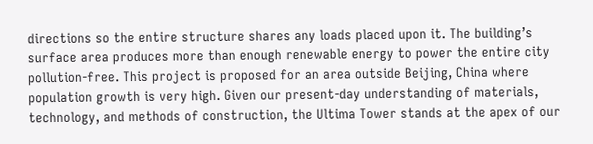directions so the entire structure shares any loads placed upon it. The building’s surface area produces more than enough renewable energy to power the entire city pollution-free. This project is proposed for an area outside Beijing, China where population growth is very high. Given our present-day understanding of materials, technology, and methods of construction, the Ultima Tower stands at the apex of our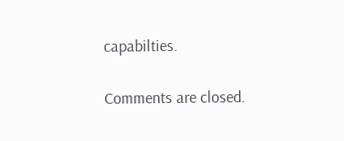capabilties.

Comments are closed.